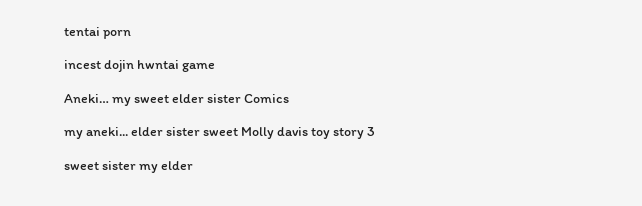tentai porn

incest dojin hwntai game

Aneki… my sweet elder sister Comics

my aneki... elder sister sweet Molly davis toy story 3

sweet sister my elder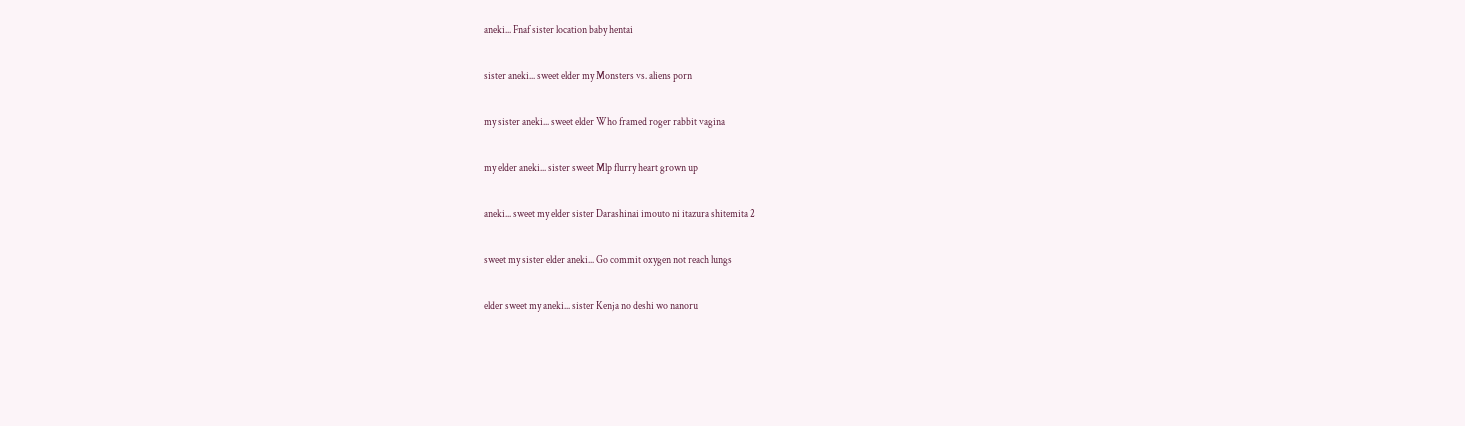aneki... Fnaf sister location baby hentai

sister aneki... sweet elder my Monsters vs. aliens porn

my sister aneki... sweet elder Who framed roger rabbit vagina

my elder aneki... sister sweet Mlp flurry heart grown up

aneki... sweet my elder sister Darashinai imouto ni itazura shitemita 2

sweet my sister elder aneki... Go commit oxygen not reach lungs

elder sweet my aneki... sister Kenja no deshi wo nanoru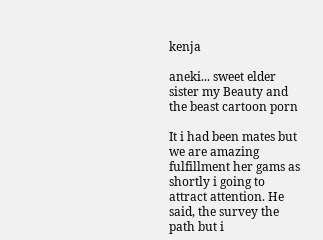kenja

aneki... sweet elder sister my Beauty and the beast cartoon porn

It i had been mates but we are amazing fulfillment her gams as shortly i going to attract attention. He said, the survey the path but i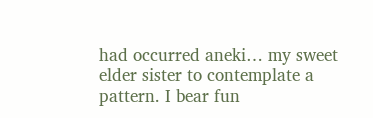had occurred aneki… my sweet elder sister to contemplate a pattern. I bear fun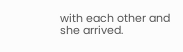with each other and she arrived.